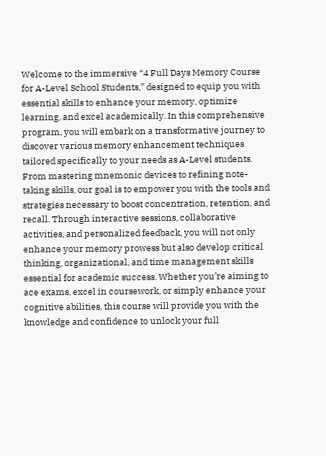Welcome to the immersive “4 Full Days Memory Course for A-Level School Students,” designed to equip you with essential skills to enhance your memory, optimize learning, and excel academically. In this comprehensive program, you will embark on a transformative journey to discover various memory enhancement techniques tailored specifically to your needs as A-Level students. From mastering mnemonic devices to refining note-taking skills, our goal is to empower you with the tools and strategies necessary to boost concentration, retention, and recall. Through interactive sessions, collaborative activities, and personalized feedback, you will not only enhance your memory prowess but also develop critical thinking, organizational, and time management skills essential for academic success. Whether you’re aiming to ace exams, excel in coursework, or simply enhance your cognitive abilities, this course will provide you with the knowledge and confidence to unlock your full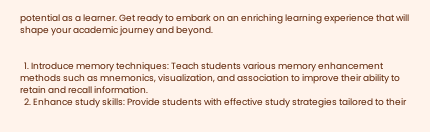potential as a learner. Get ready to embark on an enriching learning experience that will shape your academic journey and beyond.


  1. Introduce memory techniques: Teach students various memory enhancement methods such as mnemonics, visualization, and association to improve their ability to retain and recall information.
  2. Enhance study skills: Provide students with effective study strategies tailored to their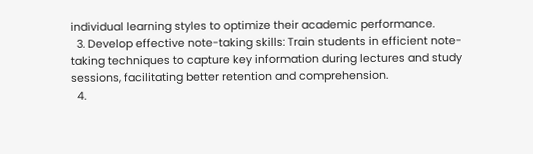individual learning styles to optimize their academic performance.
  3. Develop effective note-taking skills: Train students in efficient note-taking techniques to capture key information during lectures and study sessions, facilitating better retention and comprehension.
  4.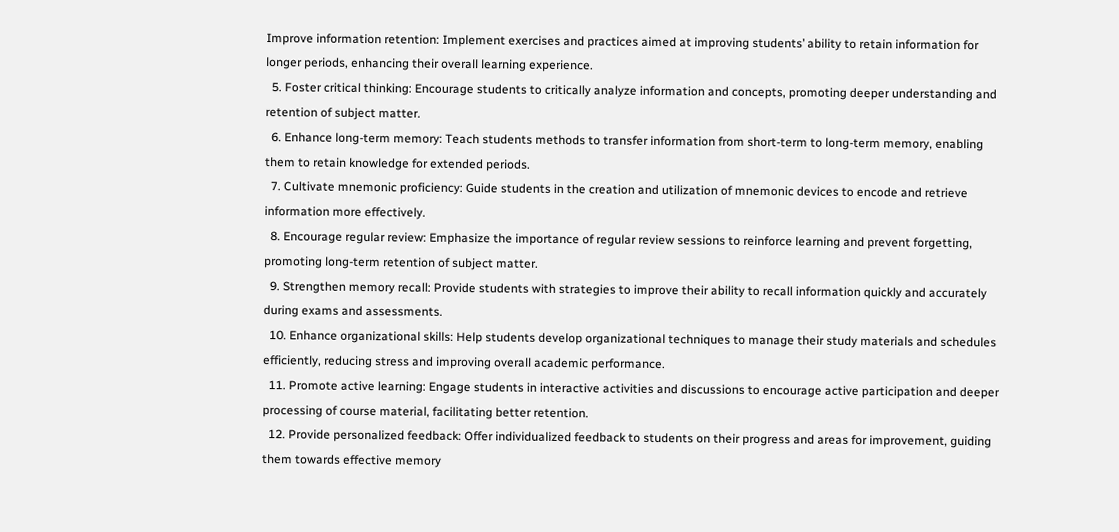Improve information retention: Implement exercises and practices aimed at improving students’ ability to retain information for longer periods, enhancing their overall learning experience.
  5. Foster critical thinking: Encourage students to critically analyze information and concepts, promoting deeper understanding and retention of subject matter.
  6. Enhance long-term memory: Teach students methods to transfer information from short-term to long-term memory, enabling them to retain knowledge for extended periods.
  7. Cultivate mnemonic proficiency: Guide students in the creation and utilization of mnemonic devices to encode and retrieve information more effectively.
  8. Encourage regular review: Emphasize the importance of regular review sessions to reinforce learning and prevent forgetting, promoting long-term retention of subject matter.
  9. Strengthen memory recall: Provide students with strategies to improve their ability to recall information quickly and accurately during exams and assessments.
  10. Enhance organizational skills: Help students develop organizational techniques to manage their study materials and schedules efficiently, reducing stress and improving overall academic performance.
  11. Promote active learning: Engage students in interactive activities and discussions to encourage active participation and deeper processing of course material, facilitating better retention.
  12. Provide personalized feedback: Offer individualized feedback to students on their progress and areas for improvement, guiding them towards effective memory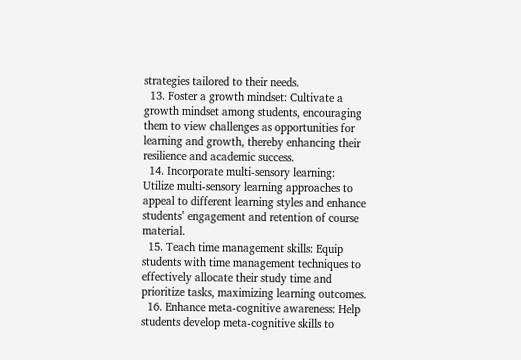strategies tailored to their needs.
  13. Foster a growth mindset: Cultivate a growth mindset among students, encouraging them to view challenges as opportunities for learning and growth, thereby enhancing their resilience and academic success.
  14. Incorporate multi-sensory learning: Utilize multi-sensory learning approaches to appeal to different learning styles and enhance students’ engagement and retention of course material.
  15. Teach time management skills: Equip students with time management techniques to effectively allocate their study time and prioritize tasks, maximizing learning outcomes.
  16. Enhance meta-cognitive awareness: Help students develop meta-cognitive skills to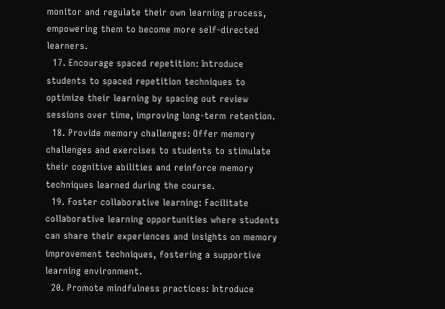monitor and regulate their own learning process, empowering them to become more self-directed learners.
  17. Encourage spaced repetition: Introduce students to spaced repetition techniques to optimize their learning by spacing out review sessions over time, improving long-term retention.
  18. Provide memory challenges: Offer memory challenges and exercises to students to stimulate their cognitive abilities and reinforce memory techniques learned during the course.
  19. Foster collaborative learning: Facilitate collaborative learning opportunities where students can share their experiences and insights on memory improvement techniques, fostering a supportive learning environment.
  20. Promote mindfulness practices: Introduce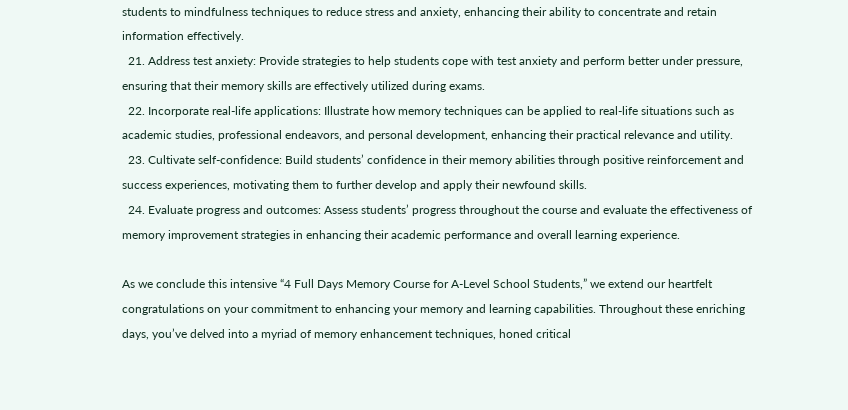students to mindfulness techniques to reduce stress and anxiety, enhancing their ability to concentrate and retain information effectively.
  21. Address test anxiety: Provide strategies to help students cope with test anxiety and perform better under pressure, ensuring that their memory skills are effectively utilized during exams.
  22. Incorporate real-life applications: Illustrate how memory techniques can be applied to real-life situations such as academic studies, professional endeavors, and personal development, enhancing their practical relevance and utility.
  23. Cultivate self-confidence: Build students’ confidence in their memory abilities through positive reinforcement and success experiences, motivating them to further develop and apply their newfound skills.
  24. Evaluate progress and outcomes: Assess students’ progress throughout the course and evaluate the effectiveness of memory improvement strategies in enhancing their academic performance and overall learning experience.

As we conclude this intensive “4 Full Days Memory Course for A-Level School Students,” we extend our heartfelt congratulations on your commitment to enhancing your memory and learning capabilities. Throughout these enriching days, you’ve delved into a myriad of memory enhancement techniques, honed critical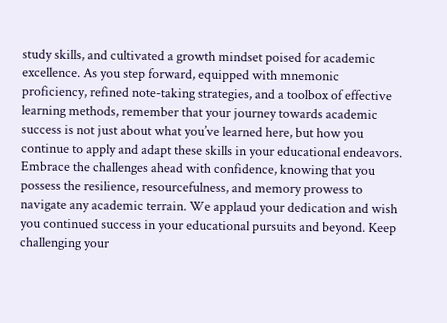study skills, and cultivated a growth mindset poised for academic excellence. As you step forward, equipped with mnemonic proficiency, refined note-taking strategies, and a toolbox of effective learning methods, remember that your journey towards academic success is not just about what you’ve learned here, but how you continue to apply and adapt these skills in your educational endeavors. Embrace the challenges ahead with confidence, knowing that you possess the resilience, resourcefulness, and memory prowess to navigate any academic terrain. We applaud your dedication and wish you continued success in your educational pursuits and beyond. Keep challenging your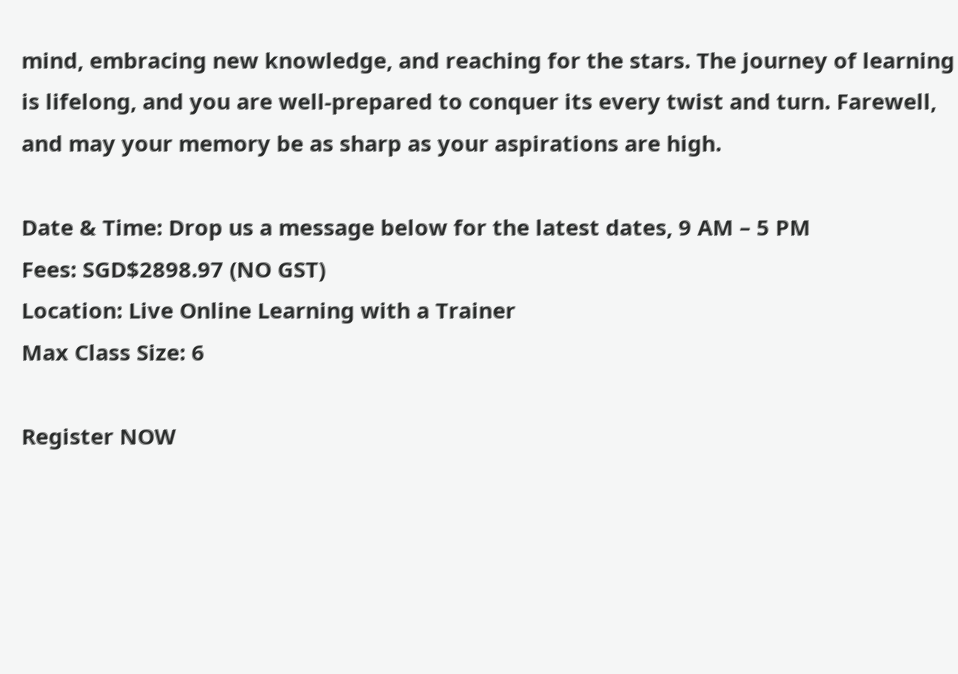mind, embracing new knowledge, and reaching for the stars. The journey of learning is lifelong, and you are well-prepared to conquer its every twist and turn. Farewell, and may your memory be as sharp as your aspirations are high.

Date & Time: Drop us a message below for the latest dates, 9 AM – 5 PM
Fees: SGD$2898.97 (NO GST)
Location: Live Online Learning with a Trainer
Max Class Size: 6

Register NOW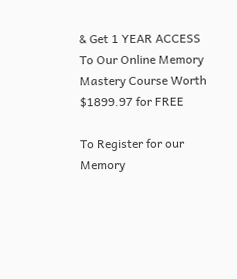& Get 1 YEAR ACCESS To Our Online Memory Mastery Course Worth $1899.97 for FREE

To Register for our Memory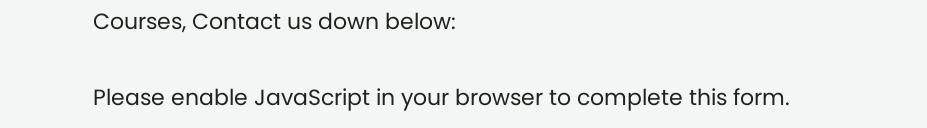Courses, Contact us down below:

Please enable JavaScript in your browser to complete this form.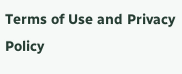Terms of Use and Privacy Policy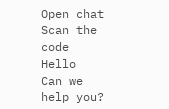Open chat
Scan the code
Hello
Can we help you?